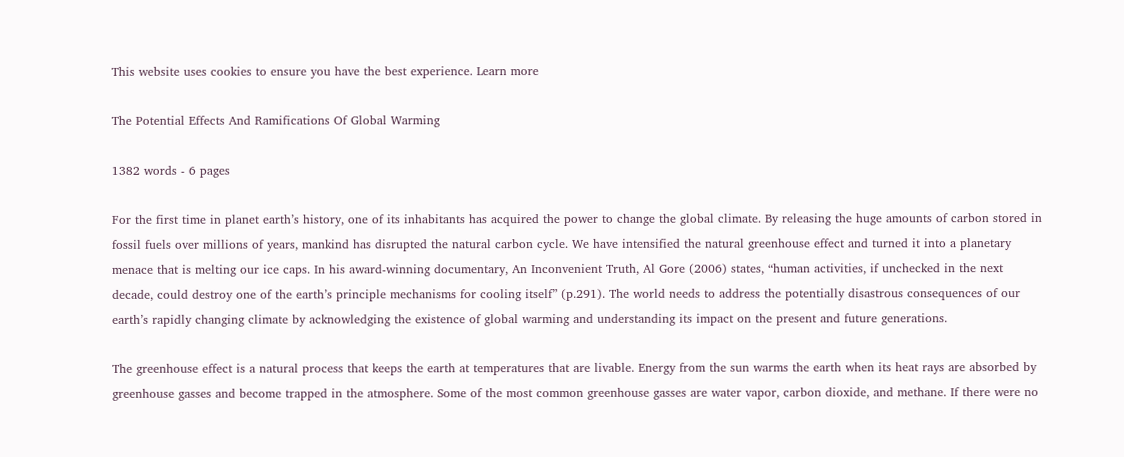This website uses cookies to ensure you have the best experience. Learn more

The Potential Effects And Ramifications Of Global Warming

1382 words - 6 pages

For the first time in planet earth’s history, one of its inhabitants has acquired the power to change the global climate. By releasing the huge amounts of carbon stored in fossil fuels over millions of years, mankind has disrupted the natural carbon cycle. We have intensified the natural greenhouse effect and turned it into a planetary menace that is melting our ice caps. In his award-winning documentary, An Inconvenient Truth, Al Gore (2006) states, “human activities, if unchecked in the next decade, could destroy one of the earth’s principle mechanisms for cooling itself” (p.291). The world needs to address the potentially disastrous consequences of our earth’s rapidly changing climate by acknowledging the existence of global warming and understanding its impact on the present and future generations.

The greenhouse effect is a natural process that keeps the earth at temperatures that are livable. Energy from the sun warms the earth when its heat rays are absorbed by greenhouse gasses and become trapped in the atmosphere. Some of the most common greenhouse gasses are water vapor, carbon dioxide, and methane. If there were no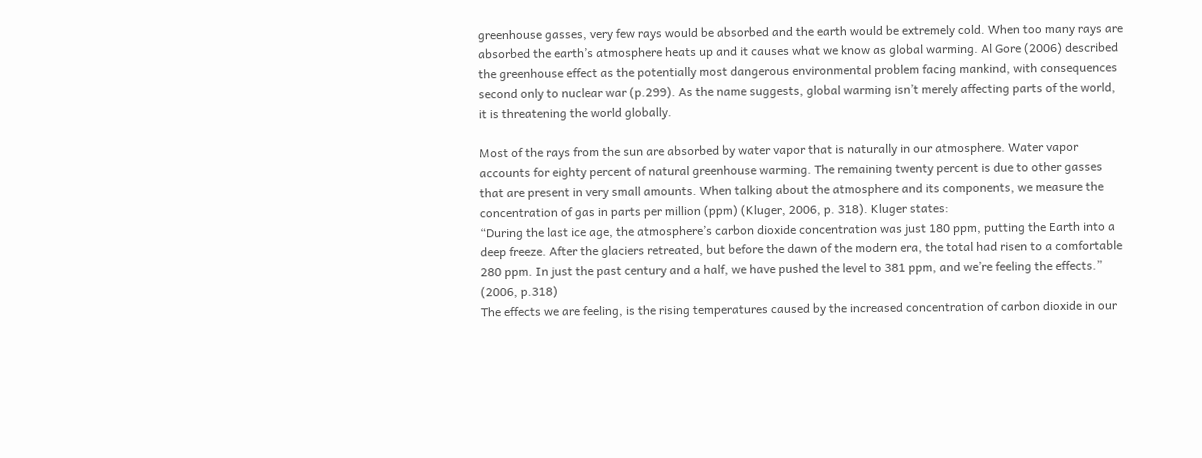greenhouse gasses, very few rays would be absorbed and the earth would be extremely cold. When too many rays are absorbed the earth’s atmosphere heats up and it causes what we know as global warming. Al Gore (2006) described the greenhouse effect as the potentially most dangerous environmental problem facing mankind, with consequences second only to nuclear war (p.299). As the name suggests, global warming isn’t merely affecting parts of the world, it is threatening the world globally.

Most of the rays from the sun are absorbed by water vapor that is naturally in our atmosphere. Water vapor accounts for eighty percent of natural greenhouse warming. The remaining twenty percent is due to other gasses that are present in very small amounts. When talking about the atmosphere and its components, we measure the concentration of gas in parts per million (ppm) (Kluger, 2006, p. 318). Kluger states:
“During the last ice age, the atmosphere’s carbon dioxide concentration was just 180 ppm, putting the Earth into a deep freeze. After the glaciers retreated, but before the dawn of the modern era, the total had risen to a comfortable 280 ppm. In just the past century and a half, we have pushed the level to 381 ppm, and we’re feeling the effects.” (2006, p.318)
The effects we are feeling, is the rising temperatures caused by the increased concentration of carbon dioxide in our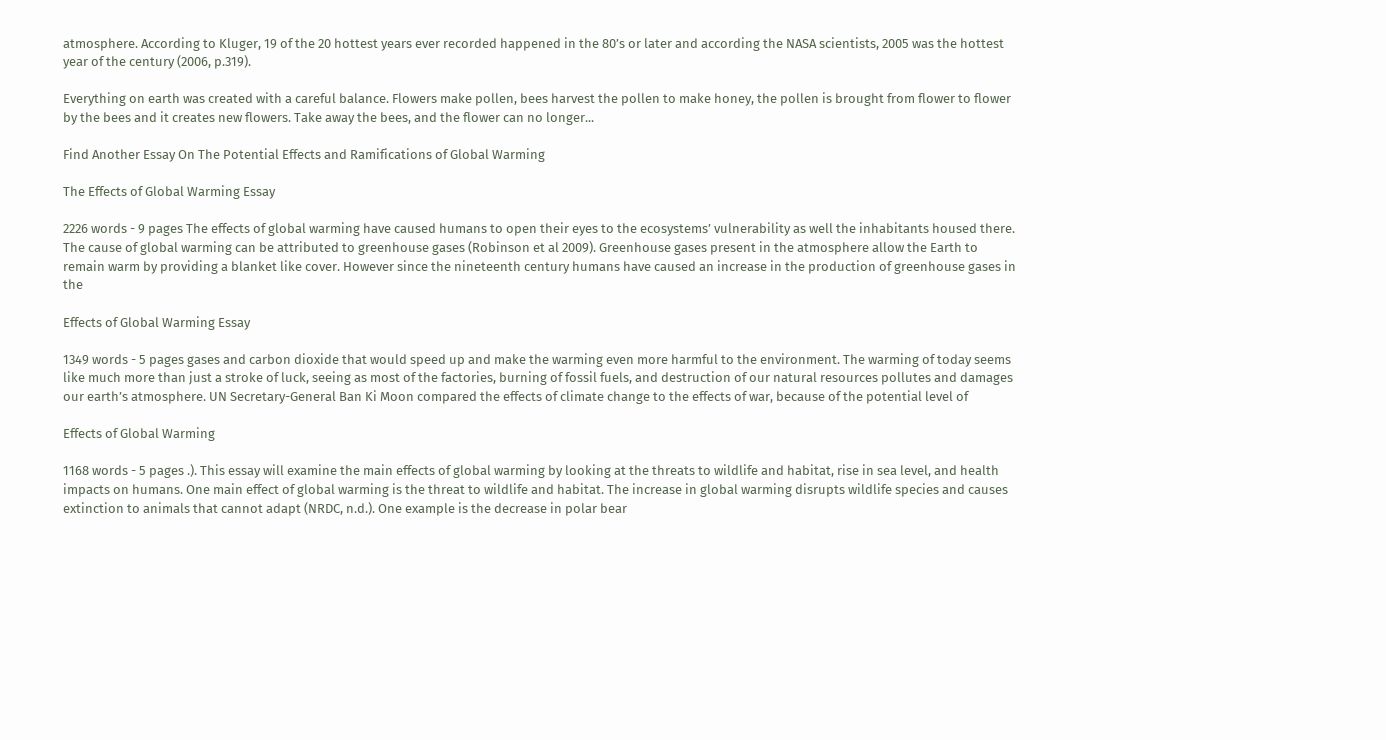atmosphere. According to Kluger, 19 of the 20 hottest years ever recorded happened in the 80’s or later and according the NASA scientists, 2005 was the hottest year of the century (2006, p.319).

Everything on earth was created with a careful balance. Flowers make pollen, bees harvest the pollen to make honey, the pollen is brought from flower to flower by the bees and it creates new flowers. Take away the bees, and the flower can no longer...

Find Another Essay On The Potential Effects and Ramifications of Global Warming

The Effects of Global Warming Essay

2226 words - 9 pages The effects of global warming have caused humans to open their eyes to the ecosystems’ vulnerability as well the inhabitants housed there. The cause of global warming can be attributed to greenhouse gases (Robinson et al 2009). Greenhouse gases present in the atmosphere allow the Earth to remain warm by providing a blanket like cover. However since the nineteenth century humans have caused an increase in the production of greenhouse gases in the

Effects of Global Warming Essay

1349 words - 5 pages gases and carbon dioxide that would speed up and make the warming even more harmful to the environment. The warming of today seems like much more than just a stroke of luck, seeing as most of the factories, burning of fossil fuels, and destruction of our natural resources pollutes and damages our earth’s atmosphere. UN Secretary-General Ban Ki Moon compared the effects of climate change to the effects of war, because of the potential level of

Effects of Global Warming

1168 words - 5 pages .). This essay will examine the main effects of global warming by looking at the threats to wildlife and habitat, rise in sea level, and health impacts on humans. One main effect of global warming is the threat to wildlife and habitat. The increase in global warming disrupts wildlife species and causes extinction to animals that cannot adapt (NRDC, n.d.). One example is the decrease in polar bear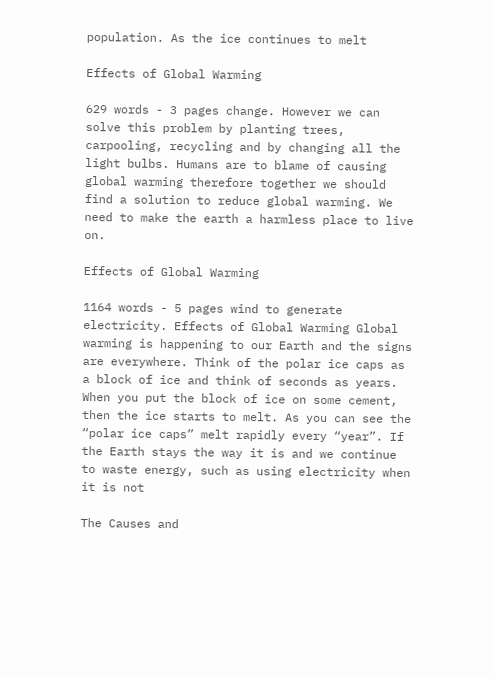population. As the ice continues to melt

Effects of Global Warming

629 words - 3 pages change. However we can solve this problem by planting trees, carpooling, recycling and by changing all the light bulbs. Humans are to blame of causing global warming therefore together we should find a solution to reduce global warming. We need to make the earth a harmless place to live on.

Effects of Global Warming

1164 words - 5 pages wind to generate electricity. Effects of Global Warming Global warming is happening to our Earth and the signs are everywhere. Think of the polar ice caps as a block of ice and think of seconds as years. When you put the block of ice on some cement, then the ice starts to melt. As you can see the “polar ice caps” melt rapidly every “year”. If the Earth stays the way it is and we continue to waste energy, such as using electricity when it is not

The Causes and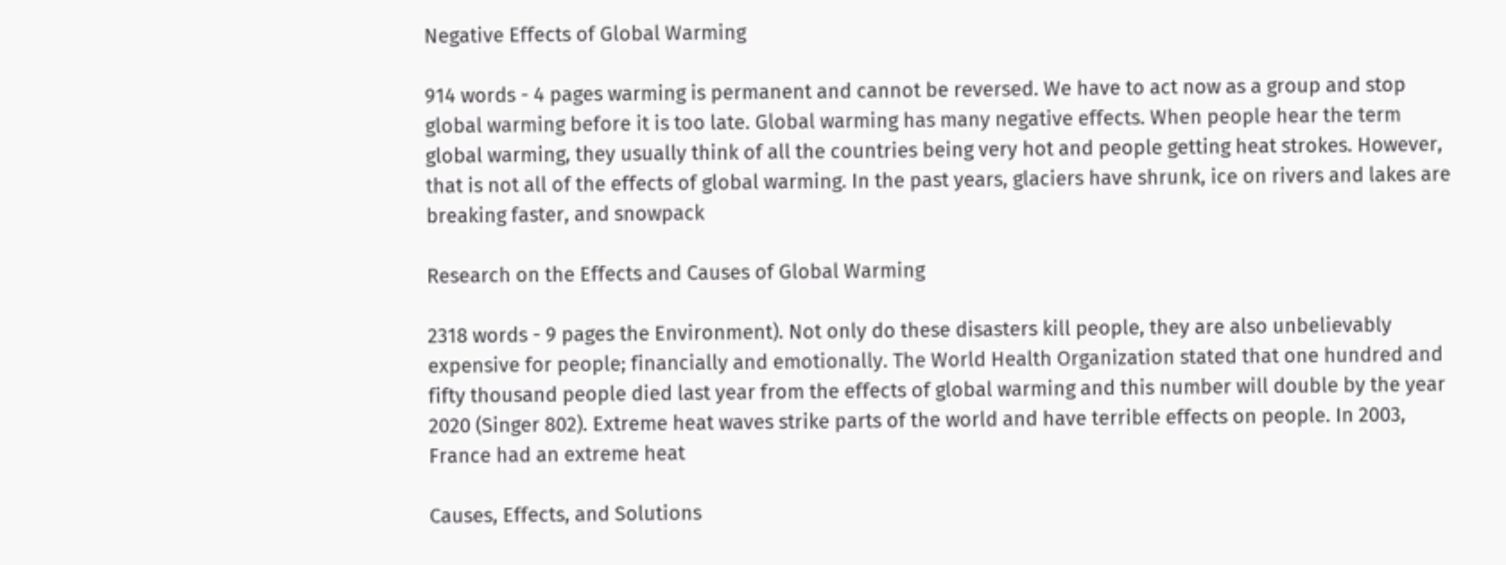Negative Effects of Global Warming

914 words - 4 pages warming is permanent and cannot be reversed. We have to act now as a group and stop global warming before it is too late. Global warming has many negative effects. When people hear the term global warming, they usually think of all the countries being very hot and people getting heat strokes. However, that is not all of the effects of global warming. In the past years, glaciers have shrunk, ice on rivers and lakes are breaking faster, and snowpack

Research on the Effects and Causes of Global Warming

2318 words - 9 pages the Environment). Not only do these disasters kill people, they are also unbelievably expensive for people; financially and emotionally. The World Health Organization stated that one hundred and fifty thousand people died last year from the effects of global warming and this number will double by the year 2020 (Singer 802). Extreme heat waves strike parts of the world and have terrible effects on people. In 2003, France had an extreme heat

Causes, Effects, and Solutions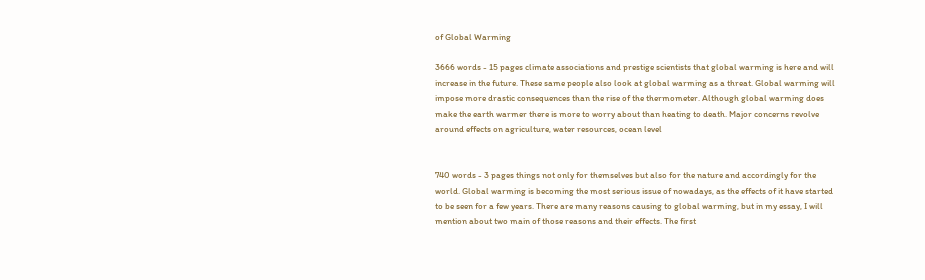of Global Warming

3666 words - 15 pages climate associations and prestige scientists that global warming is here and will increase in the future. These same people also look at global warming as a threat. Global warming will impose more drastic consequences than the rise of the thermometer. Although global warming does make the earth warmer there is more to worry about than heating to death. Major concerns revolve around effects on agriculture, water resources, ocean level


740 words - 3 pages things not only for themselves but also for the nature and accordingly for the world. Global warming is becoming the most serious issue of nowadays, as the effects of it have started to be seen for a few years. There are many reasons causing to global warming, but in my essay, I will mention about two main of those reasons and their effects. The first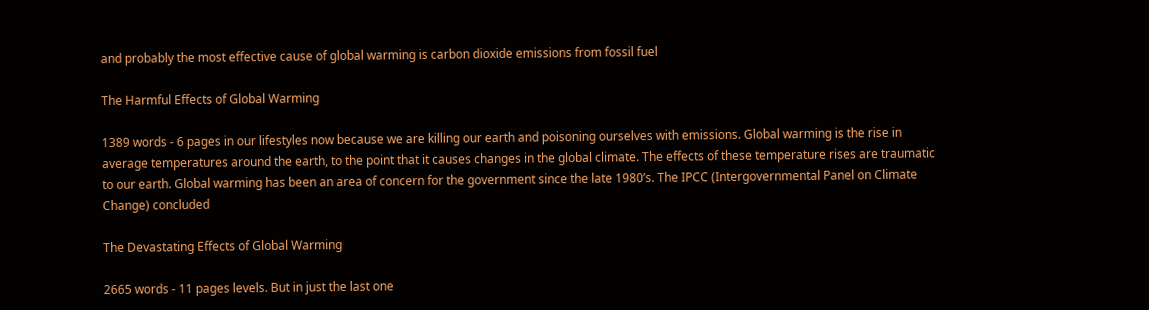and probably the most effective cause of global warming is carbon dioxide emissions from fossil fuel

The Harmful Effects of Global Warming

1389 words - 6 pages in our lifestyles now because we are killing our earth and poisoning ourselves with emissions. Global warming is the rise in average temperatures around the earth, to the point that it causes changes in the global climate. The effects of these temperature rises are traumatic to our earth. Global warming has been an area of concern for the government since the late 1980’s. The IPCC (Intergovernmental Panel on Climate Change) concluded

The Devastating Effects of Global Warming

2665 words - 11 pages levels. But in just the last one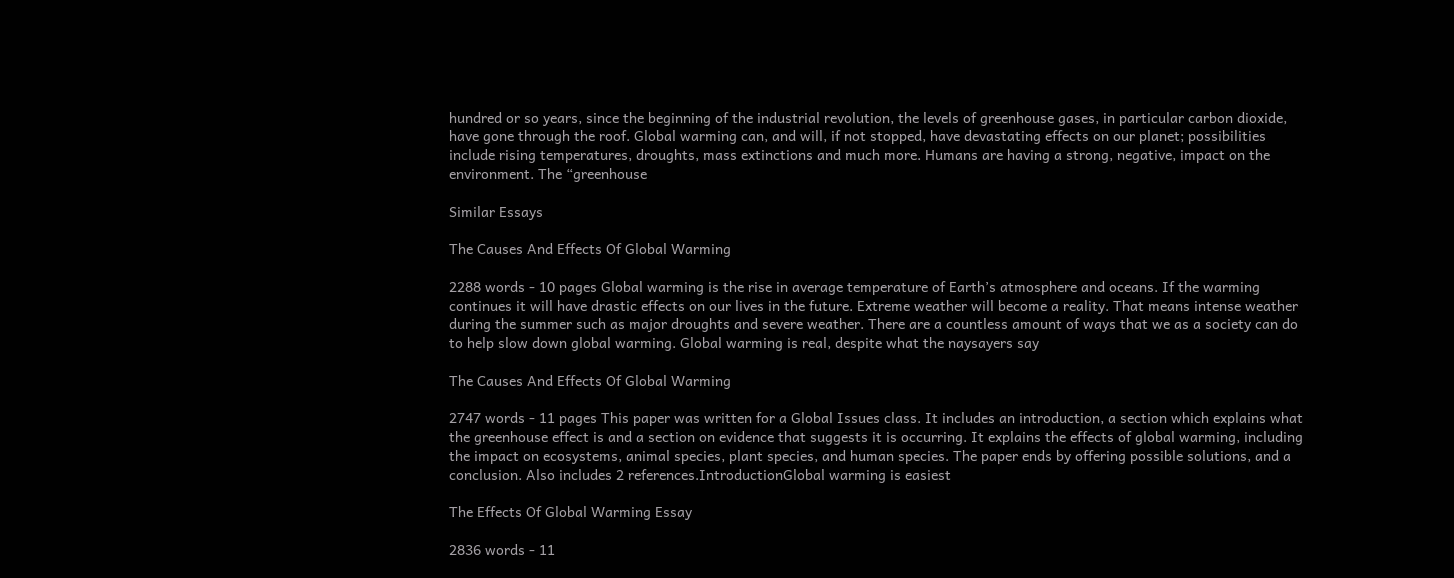hundred or so years, since the beginning of the industrial revolution, the levels of greenhouse gases, in particular carbon dioxide, have gone through the roof. Global warming can, and will, if not stopped, have devastating effects on our planet; possibilities include rising temperatures, droughts, mass extinctions and much more. Humans are having a strong, negative, impact on the environment. The “greenhouse

Similar Essays

The Causes And Effects Of Global Warming

2288 words - 10 pages Global warming is the rise in average temperature of Earth’s atmosphere and oceans. If the warming continues it will have drastic effects on our lives in the future. Extreme weather will become a reality. That means intense weather during the summer such as major droughts and severe weather. There are a countless amount of ways that we as a society can do to help slow down global warming. Global warming is real, despite what the naysayers say

The Causes And Effects Of Global Warming

2747 words - 11 pages This paper was written for a Global Issues class. It includes an introduction, a section which explains what the greenhouse effect is and a section on evidence that suggests it is occurring. It explains the effects of global warming, including the impact on ecosystems, animal species, plant species, and human species. The paper ends by offering possible solutions, and a conclusion. Also includes 2 references.IntroductionGlobal warming is easiest

The Effects Of Global Warming Essay

2836 words - 11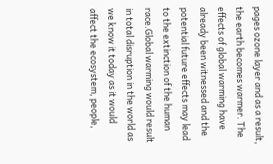pages ozone layer and as a result, the earth becomes warmer. The effects of global warming have already been witnessed and the potential future effects may lead to the extinction of the human race.Global warming would result in total disruption in the world as we know it today as it would affect the ecosystem, people,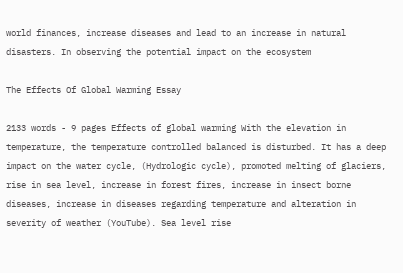world finances, increase diseases and lead to an increase in natural disasters. In observing the potential impact on the ecosystem

The Effects Of Global Warming Essay

2133 words - 9 pages Effects of global warming With the elevation in temperature, the temperature controlled balanced is disturbed. It has a deep impact on the water cycle, (Hydrologic cycle), promoted melting of glaciers, rise in sea level, increase in forest fires, increase in insect borne diseases, increase in diseases regarding temperature and alteration in severity of weather (YouTube). Sea level rise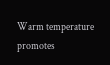Warm temperature promotes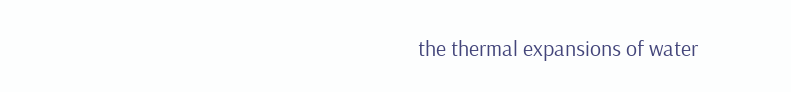the thermal expansions of water